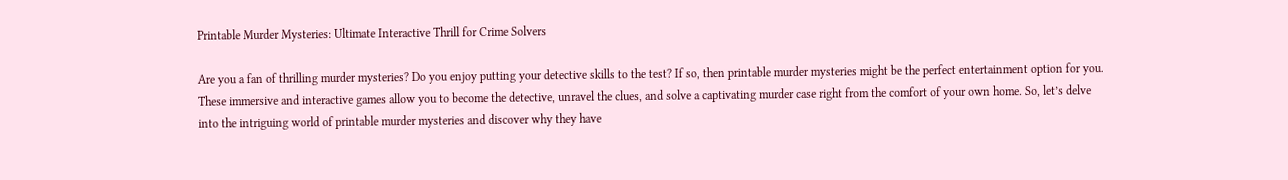Printable Murder Mysteries: Ultimate Interactive Thrill for Crime Solvers

Are you a fan of thrilling murder mysteries? Do you enjoy putting your detective skills to the test? If so, then printable murder mysteries might be the perfect entertainment option for you. These immersive and interactive games allow you to become the detective, unravel the clues, and solve a captivating murder case right from the comfort of your own home. So, let’s delve into the intriguing world of printable murder mysteries and discover why they have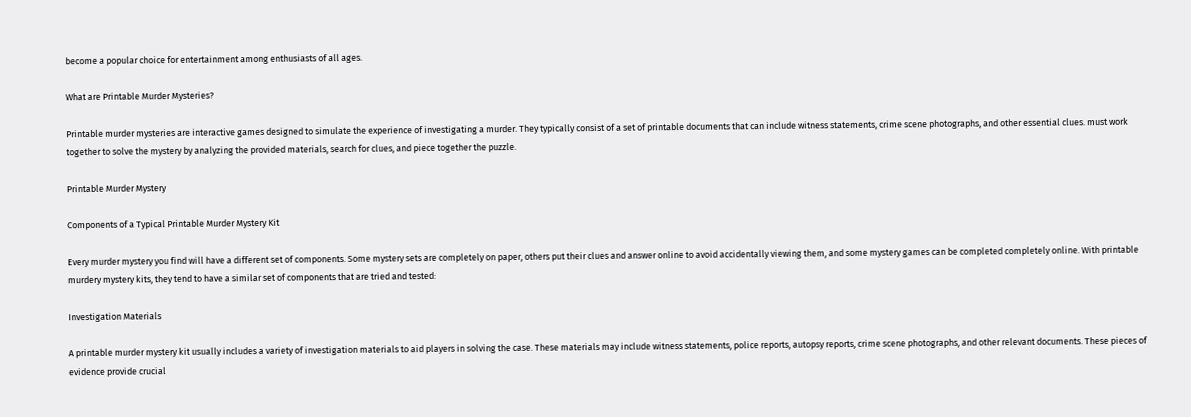become a popular choice for entertainment among enthusiasts of all ages.

What are Printable Murder Mysteries?

Printable murder mysteries are interactive games designed to simulate the experience of investigating a murder. They typically consist of a set of printable documents that can include witness statements, crime scene photographs, and other essential clues. must work together to solve the mystery by analyzing the provided materials, search for clues, and piece together the puzzle.

Printable Murder Mystery

Components of a Typical Printable Murder Mystery Kit

Every murder mystery you find will have a different set of components. Some mystery sets are completely on paper, others put their clues and answer online to avoid accidentally viewing them, and some mystery games can be completed completely online. With printable murdery mystery kits, they tend to have a similar set of components that are tried and tested:

Investigation Materials

A printable murder mystery kit usually includes a variety of investigation materials to aid players in solving the case. These materials may include witness statements, police reports, autopsy reports, crime scene photographs, and other relevant documents. These pieces of evidence provide crucial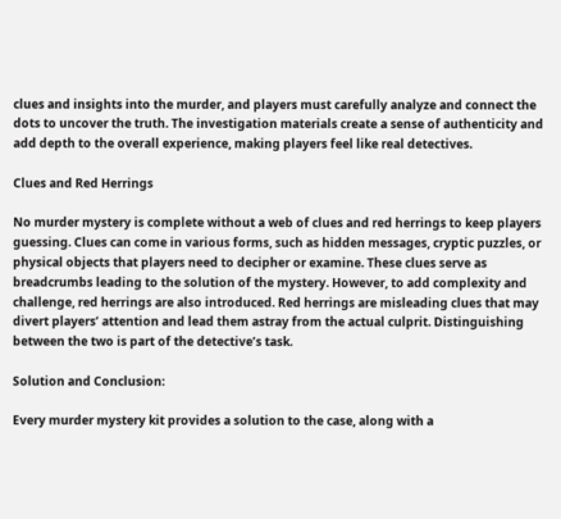clues and insights into the murder, and players must carefully analyze and connect the dots to uncover the truth. The investigation materials create a sense of authenticity and add depth to the overall experience, making players feel like real detectives.

Clues and Red Herrings

No murder mystery is complete without a web of clues and red herrings to keep players guessing. Clues can come in various forms, such as hidden messages, cryptic puzzles, or physical objects that players need to decipher or examine. These clues serve as breadcrumbs leading to the solution of the mystery. However, to add complexity and challenge, red herrings are also introduced. Red herrings are misleading clues that may divert players’ attention and lead them astray from the actual culprit. Distinguishing between the two is part of the detective’s task.

Solution and Conclusion:

Every murder mystery kit provides a solution to the case, along with a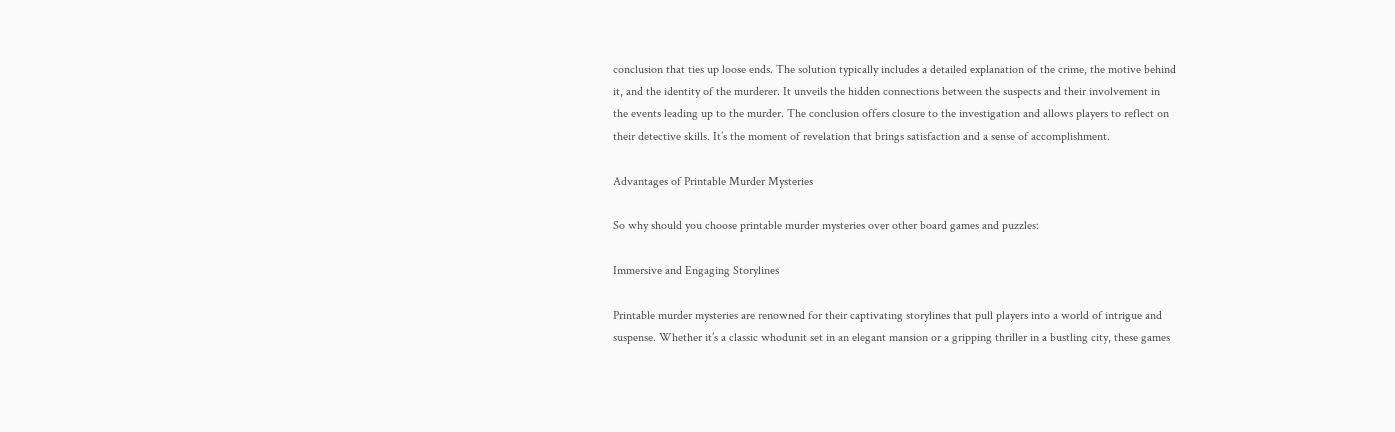conclusion that ties up loose ends. The solution typically includes a detailed explanation of the crime, the motive behind it, and the identity of the murderer. It unveils the hidden connections between the suspects and their involvement in the events leading up to the murder. The conclusion offers closure to the investigation and allows players to reflect on their detective skills. It’s the moment of revelation that brings satisfaction and a sense of accomplishment.

Advantages of Printable Murder Mysteries

So why should you choose printable murder mysteries over other board games and puzzles:

Immersive and Engaging Storylines

Printable murder mysteries are renowned for their captivating storylines that pull players into a world of intrigue and suspense. Whether it’s a classic whodunit set in an elegant mansion or a gripping thriller in a bustling city, these games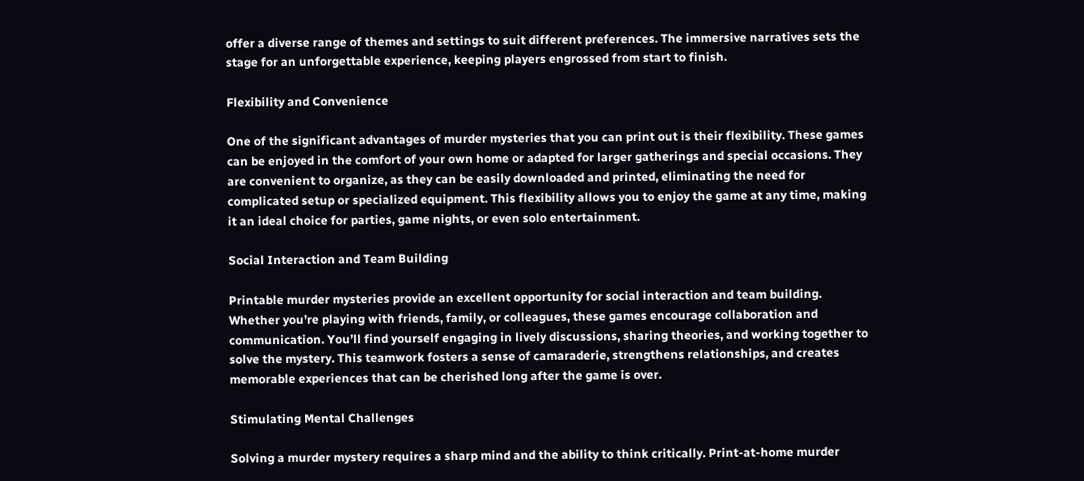offer a diverse range of themes and settings to suit different preferences. The immersive narratives sets the stage for an unforgettable experience, keeping players engrossed from start to finish.

Flexibility and Convenience

One of the significant advantages of murder mysteries that you can print out is their flexibility. These games can be enjoyed in the comfort of your own home or adapted for larger gatherings and special occasions. They are convenient to organize, as they can be easily downloaded and printed, eliminating the need for complicated setup or specialized equipment. This flexibility allows you to enjoy the game at any time, making it an ideal choice for parties, game nights, or even solo entertainment.

Social Interaction and Team Building

Printable murder mysteries provide an excellent opportunity for social interaction and team building. Whether you’re playing with friends, family, or colleagues, these games encourage collaboration and communication. You’ll find yourself engaging in lively discussions, sharing theories, and working together to solve the mystery. This teamwork fosters a sense of camaraderie, strengthens relationships, and creates memorable experiences that can be cherished long after the game is over.

Stimulating Mental Challenges

Solving a murder mystery requires a sharp mind and the ability to think critically. Print-at-home murder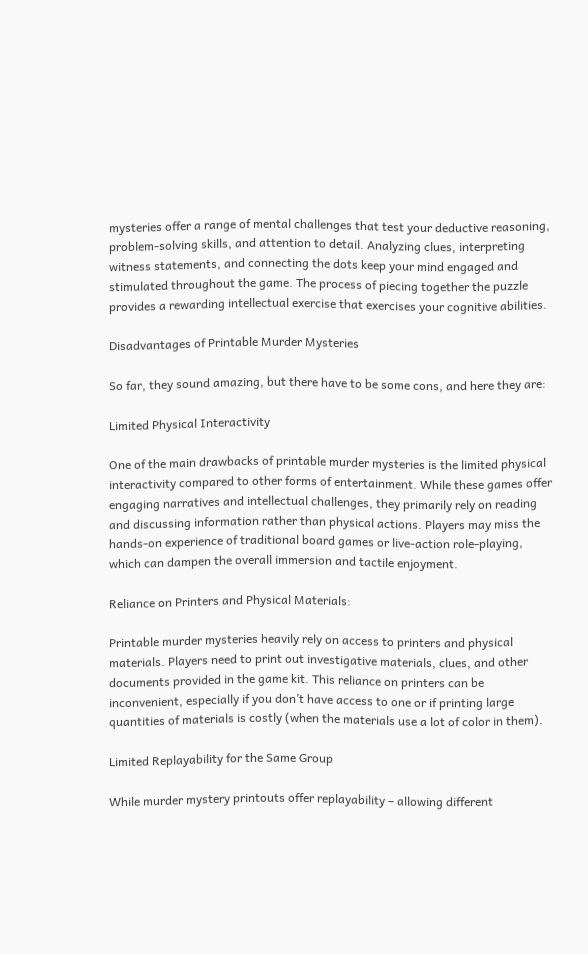mysteries offer a range of mental challenges that test your deductive reasoning, problem-solving skills, and attention to detail. Analyzing clues, interpreting witness statements, and connecting the dots keep your mind engaged and stimulated throughout the game. The process of piecing together the puzzle provides a rewarding intellectual exercise that exercises your cognitive abilities.

Disadvantages of Printable Murder Mysteries

So far, they sound amazing, but there have to be some cons, and here they are:

Limited Physical Interactivity

One of the main drawbacks of printable murder mysteries is the limited physical interactivity compared to other forms of entertainment. While these games offer engaging narratives and intellectual challenges, they primarily rely on reading and discussing information rather than physical actions. Players may miss the hands-on experience of traditional board games or live-action role-playing, which can dampen the overall immersion and tactile enjoyment.

Reliance on Printers and Physical Materials:

Printable murder mysteries heavily rely on access to printers and physical materials. Players need to print out investigative materials, clues, and other documents provided in the game kit. This reliance on printers can be inconvenient, especially if you don’t have access to one or if printing large quantities of materials is costly (when the materials use a lot of color in them).

Limited Replayability for the Same Group

While murder mystery printouts offer replayability – allowing different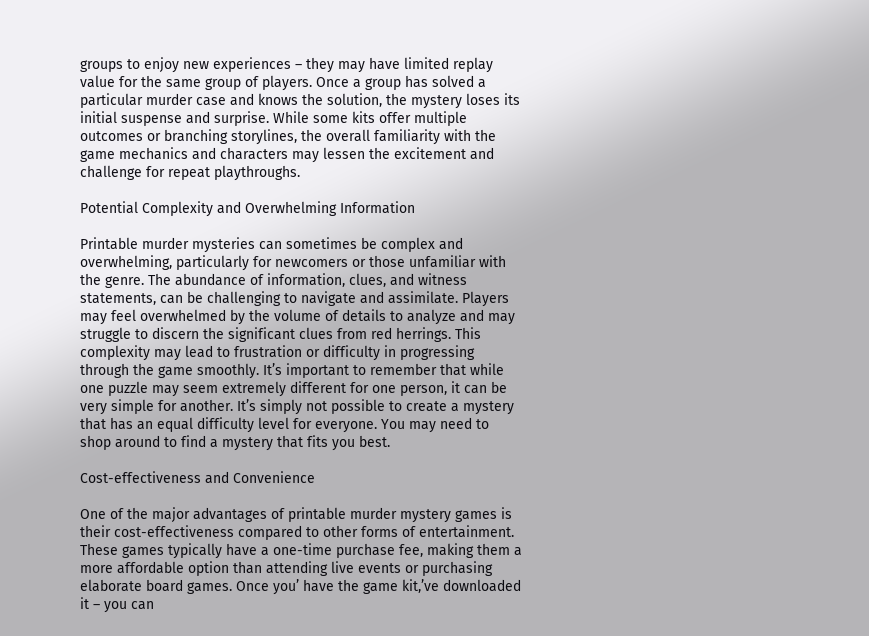groups to enjoy new experiences – they may have limited replay value for the same group of players. Once a group has solved a particular murder case and knows the solution, the mystery loses its initial suspense and surprise. While some kits offer multiple outcomes or branching storylines, the overall familiarity with the game mechanics and characters may lessen the excitement and challenge for repeat playthroughs.

Potential Complexity and Overwhelming Information

Printable murder mysteries can sometimes be complex and overwhelming, particularly for newcomers or those unfamiliar with the genre. The abundance of information, clues, and witness statements, can be challenging to navigate and assimilate. Players may feel overwhelmed by the volume of details to analyze and may struggle to discern the significant clues from red herrings. This complexity may lead to frustration or difficulty in progressing through the game smoothly. It’s important to remember that while one puzzle may seem extremely different for one person, it can be very simple for another. It’s simply not possible to create a mystery that has an equal difficulty level for everyone. You may need to shop around to find a mystery that fits you best.

Cost-effectiveness and Convenience

One of the major advantages of printable murder mystery games is their cost-effectiveness compared to other forms of entertainment. These games typically have a one-time purchase fee, making them a more affordable option than attending live events or purchasing elaborate board games. Once you’ have the game kit,’ve downloaded it – you can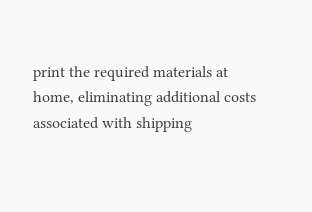print the required materials at home, eliminating additional costs associated with shipping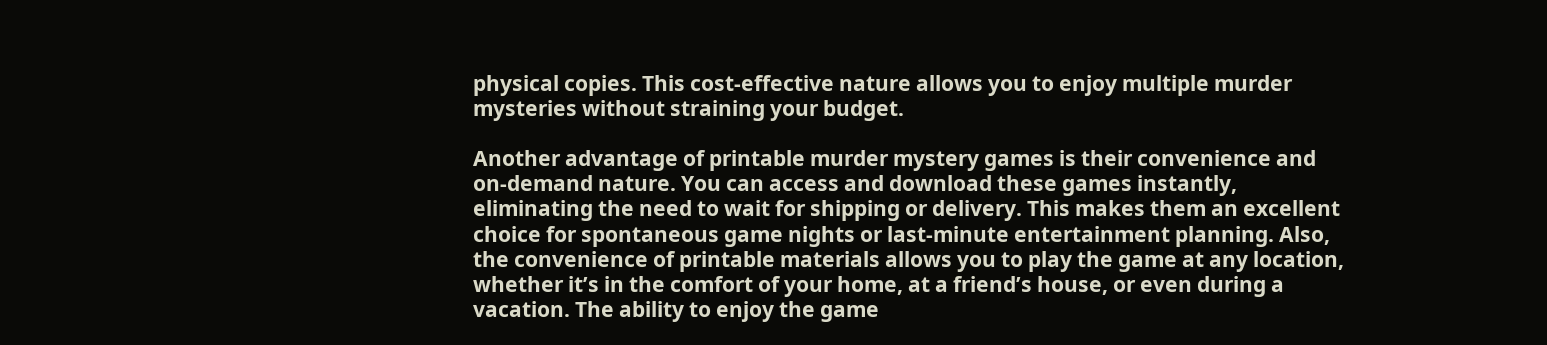physical copies. This cost-effective nature allows you to enjoy multiple murder mysteries without straining your budget.

Another advantage of printable murder mystery games is their convenience and on-demand nature. You can access and download these games instantly, eliminating the need to wait for shipping or delivery. This makes them an excellent choice for spontaneous game nights or last-minute entertainment planning. Also, the convenience of printable materials allows you to play the game at any location, whether it’s in the comfort of your home, at a friend’s house, or even during a vacation. The ability to enjoy the game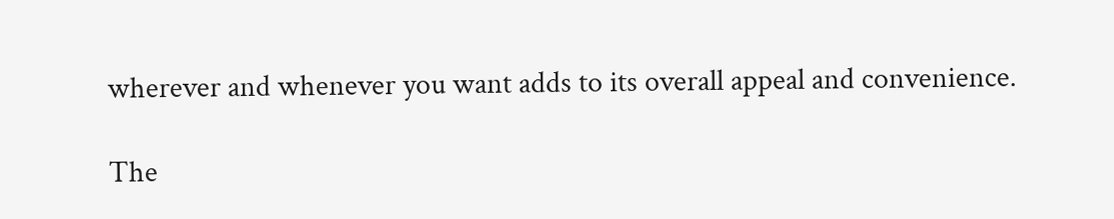wherever and whenever you want adds to its overall appeal and convenience.

The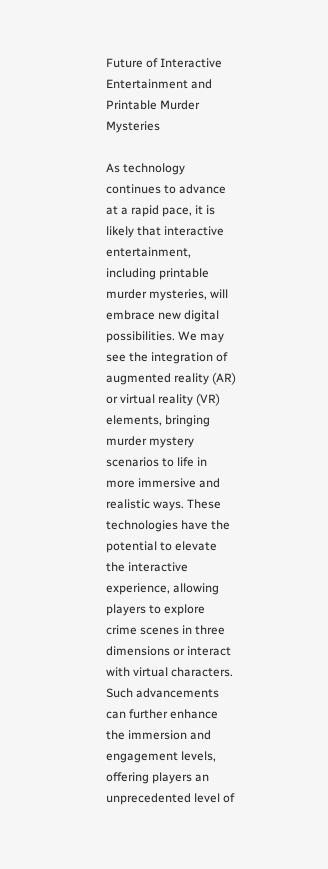Future of Interactive Entertainment and Printable Murder Mysteries

As technology continues to advance at a rapid pace, it is likely that interactive entertainment, including printable murder mysteries, will embrace new digital possibilities. We may see the integration of augmented reality (AR) or virtual reality (VR) elements, bringing murder mystery scenarios to life in more immersive and realistic ways. These technologies have the potential to elevate the interactive experience, allowing players to explore crime scenes in three dimensions or interact with virtual characters. Such advancements can further enhance the immersion and engagement levels, offering players an unprecedented level of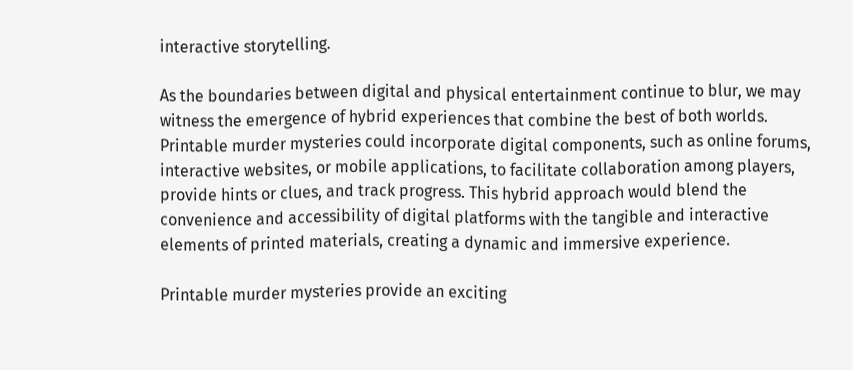interactive storytelling.

As the boundaries between digital and physical entertainment continue to blur, we may witness the emergence of hybrid experiences that combine the best of both worlds. Printable murder mysteries could incorporate digital components, such as online forums, interactive websites, or mobile applications, to facilitate collaboration among players, provide hints or clues, and track progress. This hybrid approach would blend the convenience and accessibility of digital platforms with the tangible and interactive elements of printed materials, creating a dynamic and immersive experience.

Printable murder mysteries provide an exciting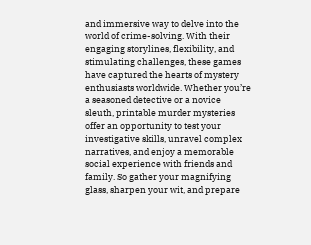and immersive way to delve into the world of crime-solving. With their engaging storylines, flexibility, and stimulating challenges, these games have captured the hearts of mystery enthusiasts worldwide. Whether you’re a seasoned detective or a novice sleuth, printable murder mysteries offer an opportunity to test your investigative skills, unravel complex narratives, and enjoy a memorable social experience with friends and family. So gather your magnifying glass, sharpen your wit, and prepare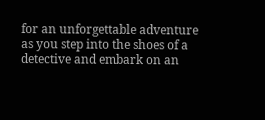for an unforgettable adventure as you step into the shoes of a detective and embark on an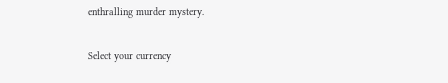enthralling murder mystery.

Select your currency